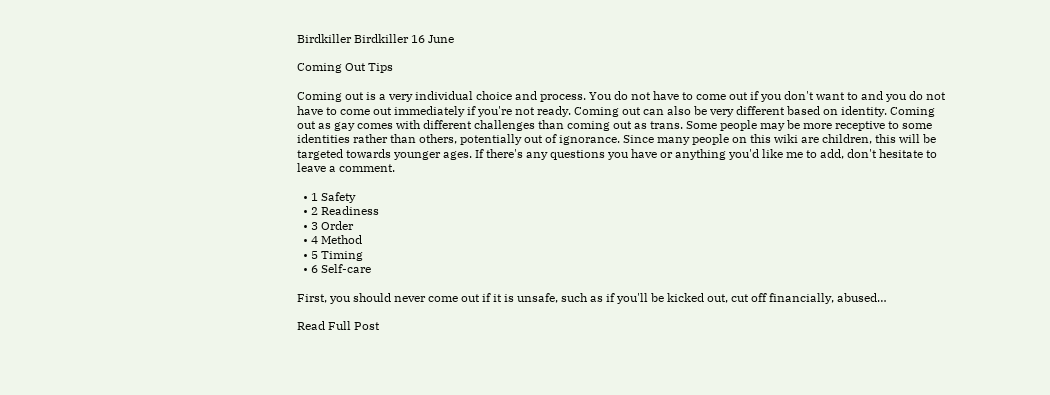Birdkiller Birdkiller 16 June

Coming Out Tips

Coming out is a very individual choice and process. You do not have to come out if you don't want to and you do not have to come out immediately if you're not ready. Coming out can also be very different based on identity. Coming out as gay comes with different challenges than coming out as trans. Some people may be more receptive to some identities rather than others, potentially out of ignorance. Since many people on this wiki are children, this will be targeted towards younger ages. If there's any questions you have or anything you'd like me to add, don't hesitate to leave a comment.

  • 1 Safety
  • 2 Readiness
  • 3 Order
  • 4 Method
  • 5 Timing
  • 6 Self-care

First, you should never come out if it is unsafe, such as if you'll be kicked out, cut off financially, abused…

Read Full Post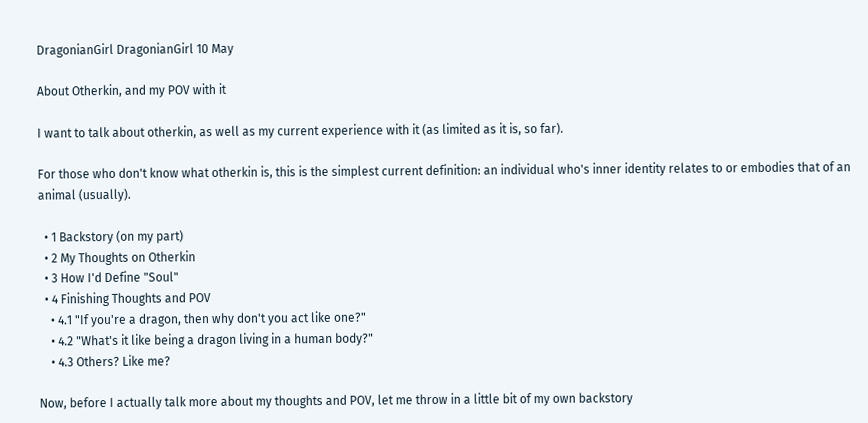DragonianGirl DragonianGirl 10 May

About Otherkin, and my POV with it

I want to talk about otherkin, as well as my current experience with it (as limited as it is, so far).

For those who don't know what otherkin is, this is the simplest current definition: an individual who's inner identity relates to or embodies that of an animal (usually).

  • 1 Backstory (on my part)
  • 2 My Thoughts on Otherkin
  • 3 How I'd Define "Soul"
  • 4 Finishing Thoughts and POV
    • 4.1 "If you're a dragon, then why don't you act like one?"
    • 4.2 "What's it like being a dragon living in a human body?"
    • 4.3 Others? Like me?

Now, before I actually talk more about my thoughts and POV, let me throw in a little bit of my own backstory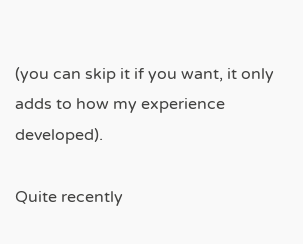(you can skip it if you want, it only adds to how my experience developed).

Quite recently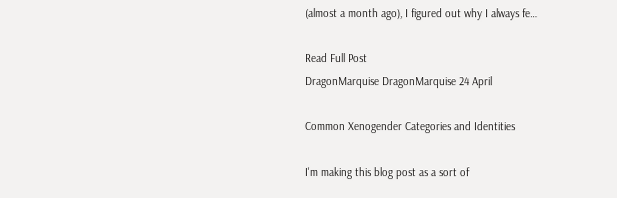(almost a month ago), I figured out why I always fe…

Read Full Post
DragonMarquise DragonMarquise 24 April

Common Xenogender Categories and Identities

I'm making this blog post as a sort of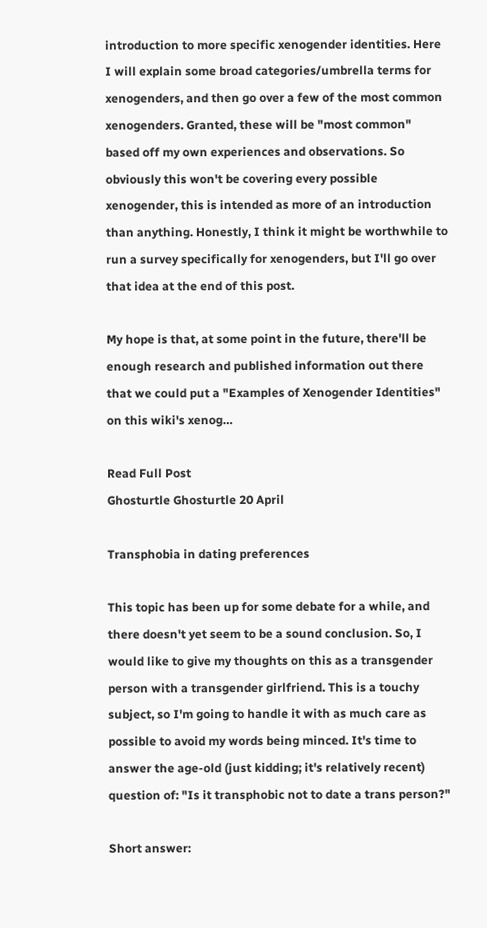introduction to more specific xenogender identities. Here I will explain some broad categories/umbrella terms for xenogenders, and then go over a few of the most common xenogenders. Granted, these will be "most common" based off my own experiences and observations. So obviously this won't be covering every possible xenogender, this is intended as more of an introduction than anything. Honestly, I think it might be worthwhile to run a survey specifically for xenogenders, but I'll go over that idea at the end of this post.

My hope is that, at some point in the future, there'll be enough research and published information out there that we could put a "Examples of Xenogender Identities" on this wiki's xenog…

Read Full Post
Ghosturtle Ghosturtle 20 April

Transphobia in dating preferences

This topic has been up for some debate for a while, and there doesn't yet seem to be a sound conclusion. So, I would like to give my thoughts on this as a transgender person with a transgender girlfriend. This is a touchy subject, so I'm going to handle it with as much care as possible to avoid my words being minced. It's time to answer the age-old (just kidding; it's relatively recent) question of: "Is it transphobic not to date a trans person?"

Short answer: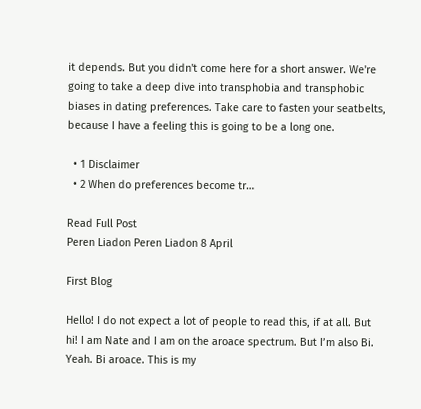it depends. But you didn't come here for a short answer. We're going to take a deep dive into transphobia and transphobic biases in dating preferences. Take care to fasten your seatbelts, because I have a feeling this is going to be a long one.

  • 1 Disclaimer
  • 2 When do preferences become tr…

Read Full Post
Peren Liadon Peren Liadon 8 April

First Blog

Hello! I do not expect a lot of people to read this, if at all. But hi! I am Nate and I am on the aroace spectrum. But I’m also Bi. Yeah. Bi aroace. This is my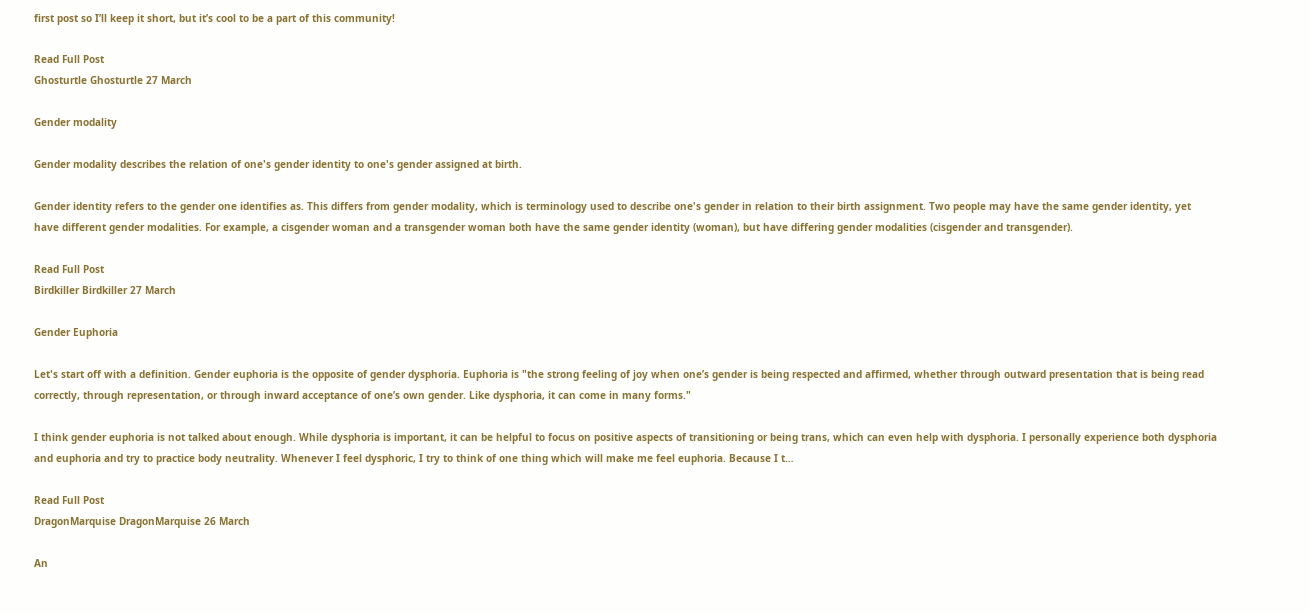first post so I’ll keep it short, but it’s cool to be a part of this community!

Read Full Post
Ghosturtle Ghosturtle 27 March

Gender modality

Gender modality describes the relation of one's gender identity to one's gender assigned at birth.

Gender identity refers to the gender one identifies as. This differs from gender modality, which is terminology used to describe one's gender in relation to their birth assignment. Two people may have the same gender identity, yet have different gender modalities. For example, a cisgender woman and a transgender woman both have the same gender identity (woman), but have differing gender modalities (cisgender and transgender).

Read Full Post
Birdkiller Birdkiller 27 March

Gender Euphoria

Let's start off with a definition. Gender euphoria is the opposite of gender dysphoria. Euphoria is "the strong feeling of joy when one’s gender is being respected and affirmed, whether through outward presentation that is being read correctly, through representation, or through inward acceptance of one’s own gender. Like dysphoria, it can come in many forms."

I think gender euphoria is not talked about enough. While dysphoria is important, it can be helpful to focus on positive aspects of transitioning or being trans, which can even help with dysphoria. I personally experience both dysphoria and euphoria and try to practice body neutrality. Whenever I feel dysphoric, I try to think of one thing which will make me feel euphoria. Because I t…

Read Full Post
DragonMarquise DragonMarquise 26 March

An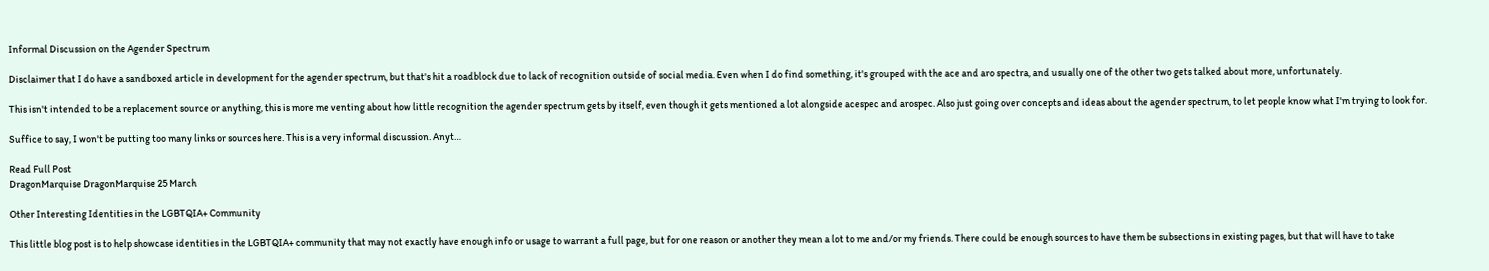Informal Discussion on the Agender Spectrum

Disclaimer that I do have a sandboxed article in development for the agender spectrum, but that's hit a roadblock due to lack of recognition outside of social media. Even when I do find something, it's grouped with the ace and aro spectra, and usually one of the other two gets talked about more, unfortunately.

This isn't intended to be a replacement source or anything, this is more me venting about how little recognition the agender spectrum gets by itself, even though it gets mentioned a lot alongside acespec and arospec. Also just going over concepts and ideas about the agender spectrum, to let people know what I'm trying to look for.

Suffice to say, I won't be putting too many links or sources here. This is a very informal discussion. Anyt…

Read Full Post
DragonMarquise DragonMarquise 25 March

Other Interesting Identities in the LGBTQIA+ Community

This little blog post is to help showcase identities in the LGBTQIA+ community that may not exactly have enough info or usage to warrant a full page, but for one reason or another they mean a lot to me and/or my friends. There could be enough sources to have them be subsections in existing pages, but that will have to take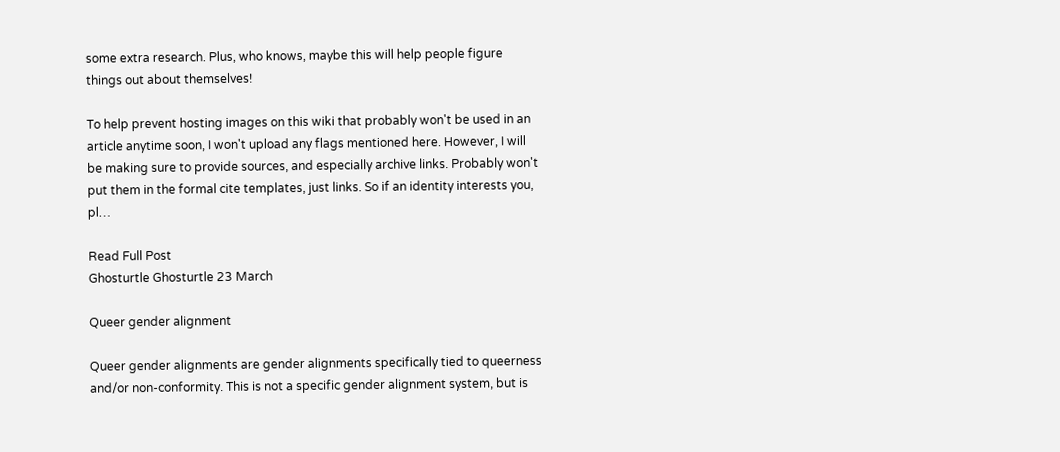some extra research. Plus, who knows, maybe this will help people figure things out about themselves!

To help prevent hosting images on this wiki that probably won't be used in an article anytime soon, I won't upload any flags mentioned here. However, I will be making sure to provide sources, and especially archive links. Probably won't put them in the formal cite templates, just links. So if an identity interests you, pl…

Read Full Post
Ghosturtle Ghosturtle 23 March

Queer gender alignment

Queer gender alignments are gender alignments specifically tied to queerness and/or non-conformity. This is not a specific gender alignment system, but is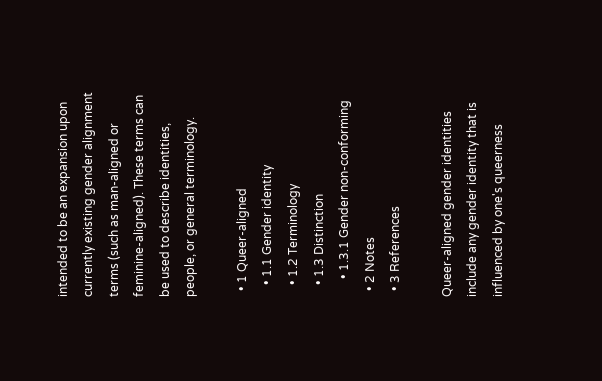intended to be an expansion upon currently existing gender alignment terms (such as man-aligned or feminine-aligned). These terms can be used to describe identities, people, or general terminology.

  • 1 Queer-aligned
    • 1.1 Gender identity
    • 1.2 Terminology
    • 1.3 Distinction
      • 1.3.1 Gender non-conforming
  • 2 Notes
  • 3 References

Queer-aligned gender identities include any gender identity that is influenced by one's queerness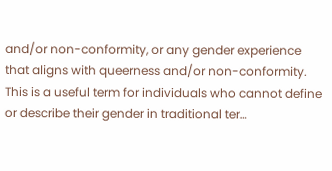and/or non-conformity, or any gender experience that aligns with queerness and/or non-conformity. This is a useful term for individuals who cannot define or describe their gender in traditional ter…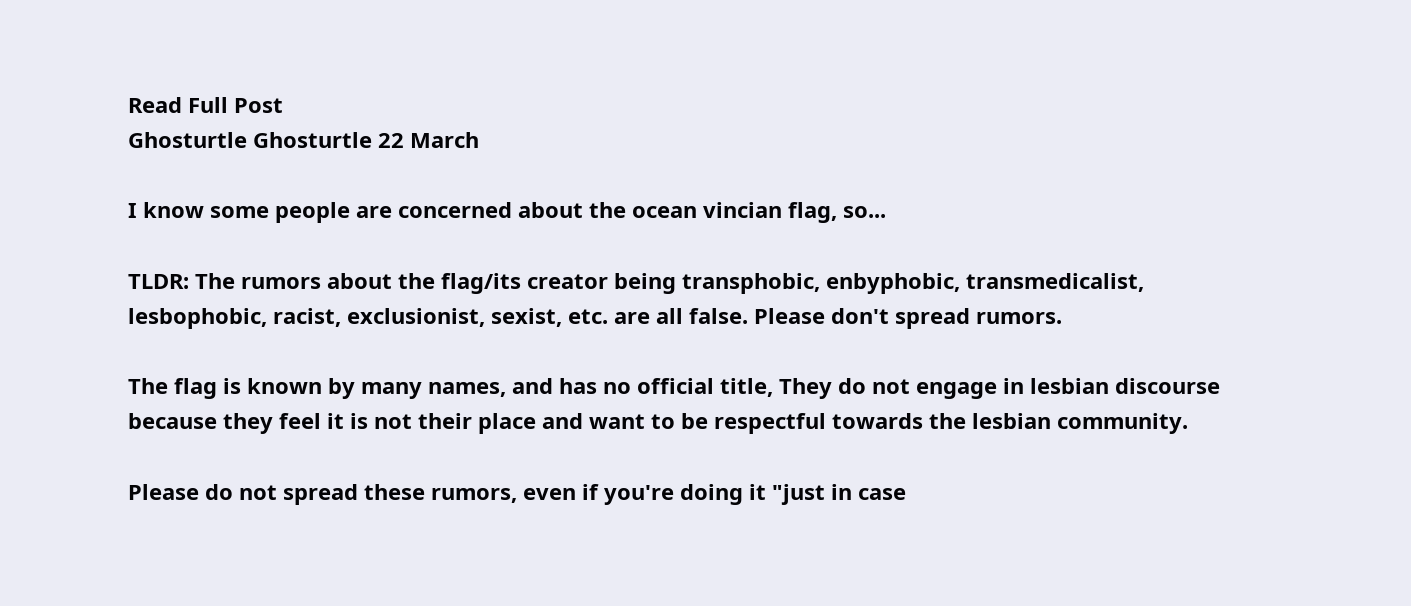Read Full Post
Ghosturtle Ghosturtle 22 March

I know some people are concerned about the ocean vincian flag, so...

TLDR: The rumors about the flag/its creator being transphobic, enbyphobic, transmedicalist, lesbophobic, racist, exclusionist, sexist, etc. are all false. Please don't spread rumors.

The flag is known by many names, and has no official title, They do not engage in lesbian discourse because they feel it is not their place and want to be respectful towards the lesbian community.

Please do not spread these rumors, even if you're doing it "just in case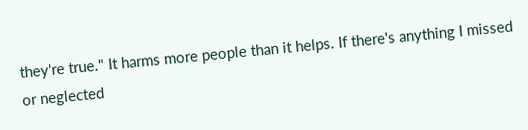they're true." It harms more people than it helps. If there's anything I missed or neglected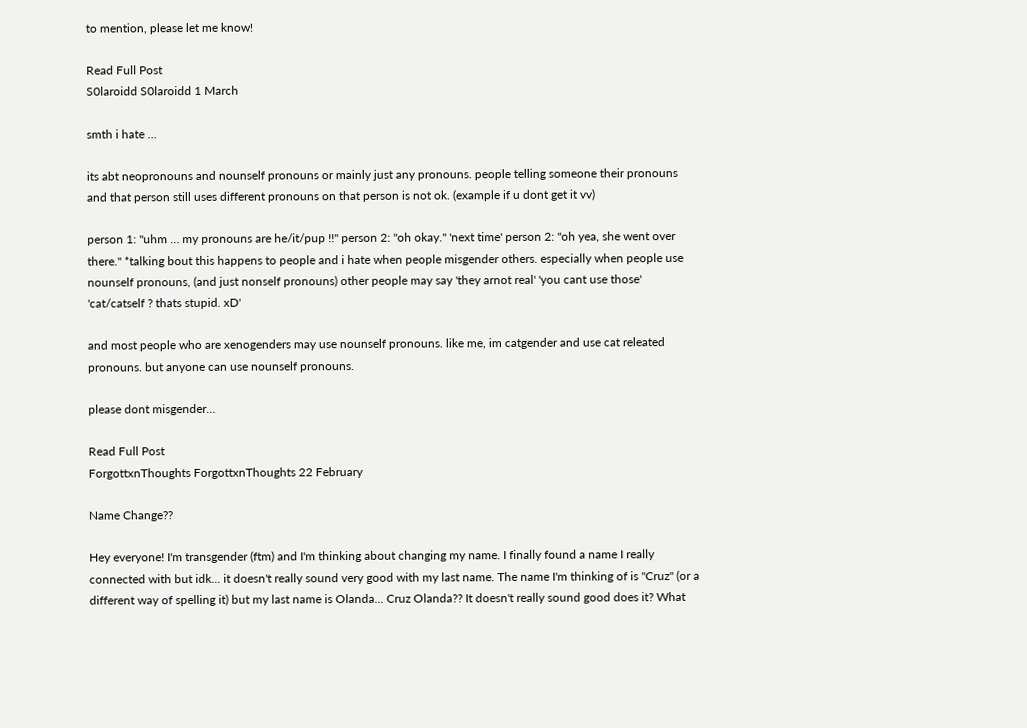to mention, please let me know!

Read Full Post
S0laroidd S0laroidd 1 March

smth i hate …

its abt neopronouns and nounself pronouns or mainly just any pronouns. people telling someone their pronouns and that person still uses different pronouns on that person is not ok. (example if u dont get it vv)

person 1: "uhm … my pronouns are he/it/pup !!" person 2: "oh okay." 'next time' person 2: "oh yea, she went over there." *talking bout this happens to people and i hate when people misgender others. especially when people use nounself pronouns, (and just nonself pronouns) other people may say 'they arnot real' 'you cant use those' 'cat/catself ? thats stupid. xD'

and most people who are xenogenders may use nounself pronouns. like me, im catgender and use cat releated pronouns. but anyone can use nounself pronouns.

please dont misgender…

Read Full Post
ForgottxnThoughts ForgottxnThoughts 22 February

Name Change??

Hey everyone! I'm transgender (ftm) and I'm thinking about changing my name. I finally found a name I really connected with but idk... it doesn't really sound very good with my last name. The name I'm thinking of is "Cruz" (or a different way of spelling it) but my last name is Olanda... Cruz Olanda?? It doesn't really sound good does it? What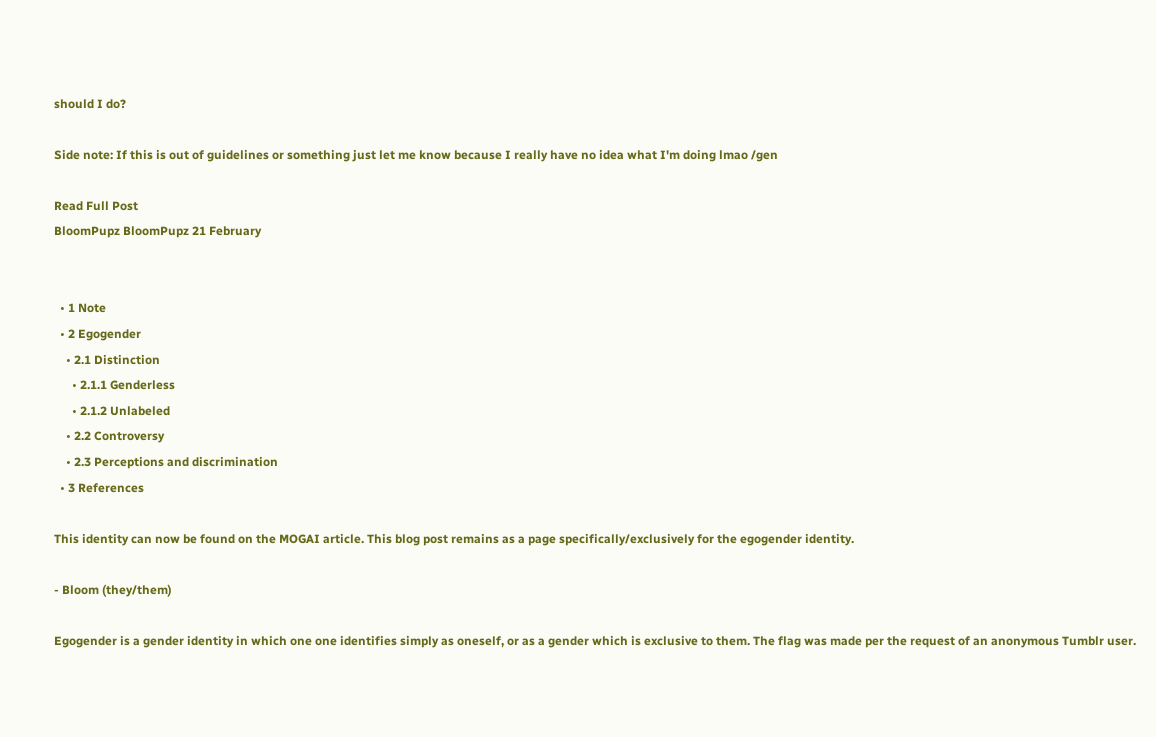should I do?

Side note: If this is out of guidelines or something just let me know because I really have no idea what I'm doing lmao /gen

Read Full Post
BloomPupz BloomPupz 21 February


  • 1 Note
  • 2 Egogender
    • 2.1 Distinction
      • 2.1.1 Genderless
      • 2.1.2 Unlabeled
    • 2.2 Controversy
    • 2.3 Perceptions and discrimination
  • 3 References

This identity can now be found on the MOGAI article. This blog post remains as a page specifically/exclusively for the egogender identity.

- Bloom (they/them)

Egogender is a gender identity in which one one identifies simply as oneself, or as a gender which is exclusive to them. The flag was made per the request of an anonymous Tumblr user.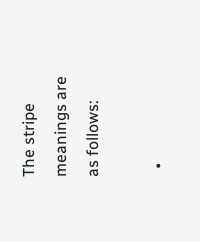The stripe meanings are as follows:

  •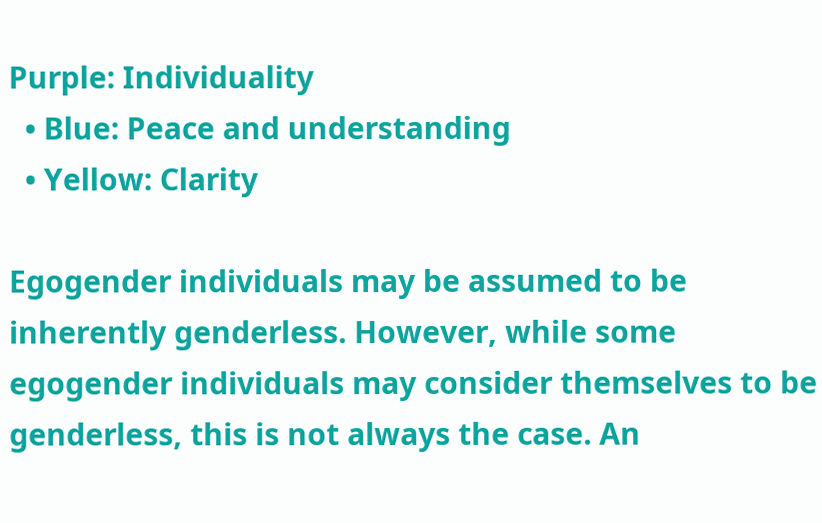Purple: Individuality
  • Blue: Peace and understanding
  • Yellow: Clarity

Egogender individuals may be assumed to be inherently genderless. However, while some egogender individuals may consider themselves to be genderless, this is not always the case. An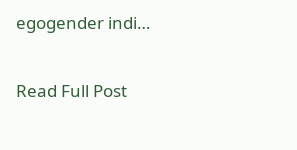egogender indi…

Read Full Post